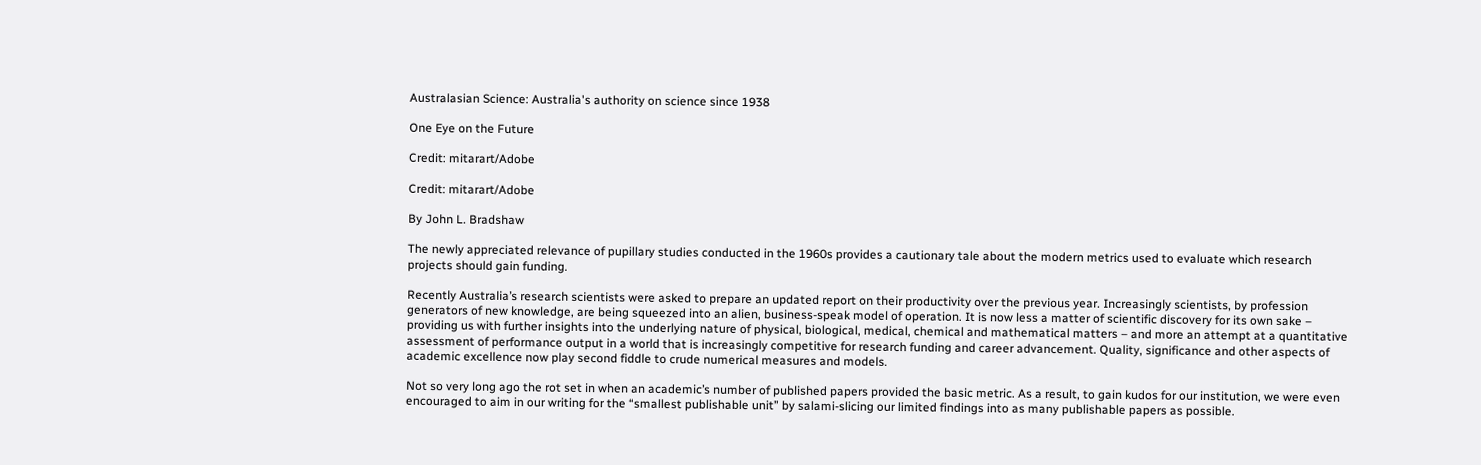Australasian Science: Australia's authority on science since 1938

One Eye on the Future

Credit: mitarart/Adobe

Credit: mitarart/Adobe

By John L. Bradshaw

The newly appreciated relevance of pupillary studies conducted in the 1960s provides a cautionary tale about the modern metrics used to evaluate which research projects should gain funding.

Recently Australia’s research scientists were asked to prepare an updated report on their productivity over the previous year. Increasingly scientists, by profession generators of new knowledge, are being squeezed into an alien, business-speak model of operation. It is now less a matter of scientific discovery for its own sake – providing us with further insights into the underlying nature of physical, biological, medical, chemical and mathematical matters – and more an attempt at a quantitative assessment of performance output in a world that is increasingly competitive for research funding and career advancement. Quality, significance and other aspects of academic excellence now play second fiddle to crude numerical measures and models.

Not so very long ago the rot set in when an academic’s number of published papers provided the basic metric. As a result, to gain kudos for our institution, we were even encouraged to aim in our writing for the “smallest publishable unit” by salami-slicing our limited findings into as many publishable papers as possible.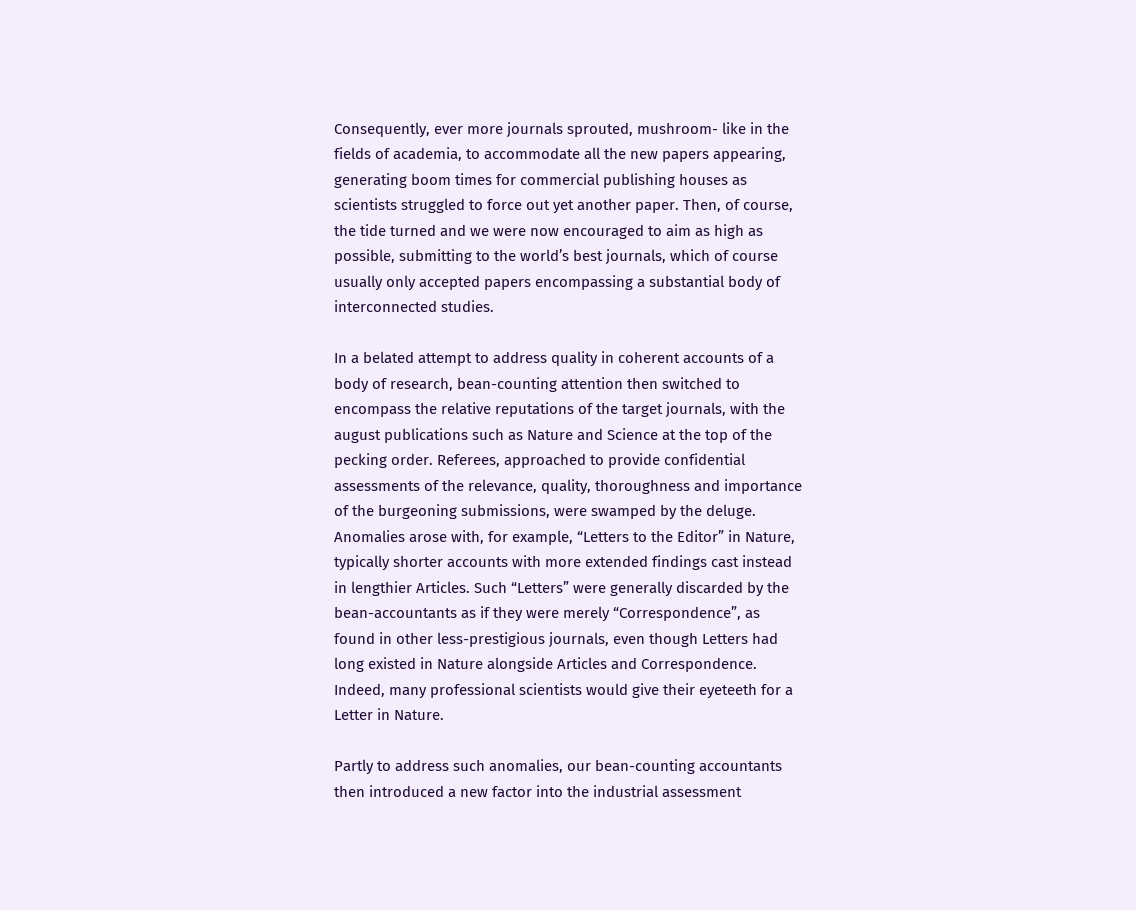Consequently, ever more journals sprouted, mushroom- like in the fields of academia, to accommodate all the new papers appearing, generating boom times for commercial publishing houses as scientists struggled to force out yet another paper. Then, of course, the tide turned and we were now encouraged to aim as high as possible, submitting to the world’s best journals, which of course usually only accepted papers encompassing a substantial body of interconnected studies.

In a belated attempt to address quality in coherent accounts of a body of research, bean-counting attention then switched to encompass the relative reputations of the target journals, with the august publications such as Nature and Science at the top of the pecking order. Referees, approached to provide confidential assessments of the relevance, quality, thoroughness and importance of the burgeoning submissions, were swamped by the deluge. Anomalies arose with, for example, “Letters to the Editor” in Nature, typically shorter accounts with more extended findings cast instead in lengthier Articles. Such “Letters” were generally discarded by the bean-accountants as if they were merely “Correspondence”, as found in other less-prestigious journals, even though Letters had long existed in Nature alongside Articles and Correspondence. Indeed, many professional scientists would give their eyeteeth for a Letter in Nature.

Partly to address such anomalies, our bean-counting accountants then introduced a new factor into the industrial assessment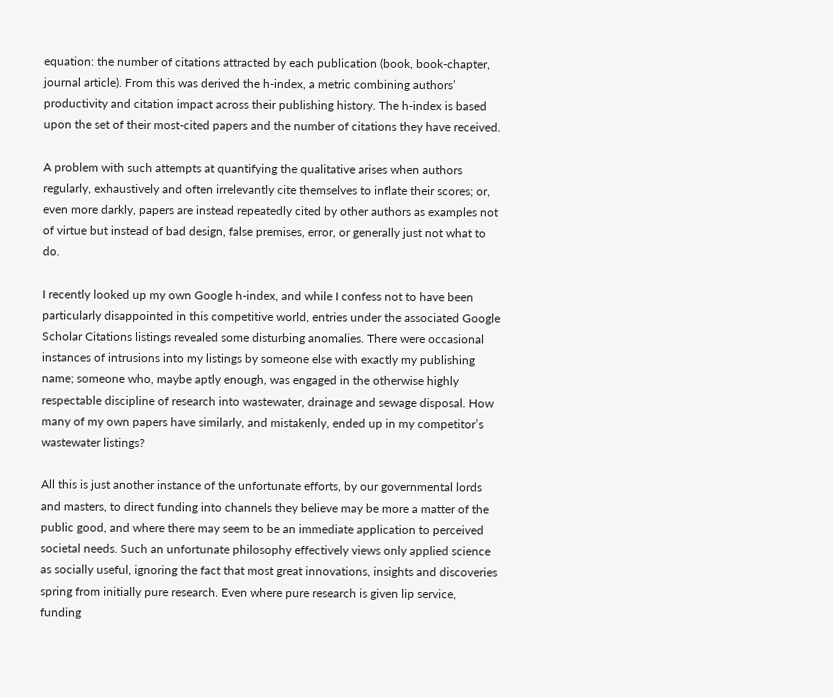equation: the number of citations attracted by each publication (book, book-chapter, journal article). From this was derived the h-index, a metric combining authors’ productivity and citation impact across their publishing history. The h-index is based upon the set of their most-cited papers and the number of citations they have received.

A problem with such attempts at quantifying the qualitative arises when authors regularly, exhaustively and often irrelevantly cite themselves to inflate their scores; or, even more darkly, papers are instead repeatedly cited by other authors as examples not of virtue but instead of bad design, false premises, error, or generally just not what to do.

I recently looked up my own Google h-index, and while I confess not to have been particularly disappointed in this competitive world, entries under the associated Google Scholar Citations listings revealed some disturbing anomalies. There were occasional instances of intrusions into my listings by someone else with exactly my publishing name; someone who, maybe aptly enough, was engaged in the otherwise highly respectable discipline of research into wastewater, drainage and sewage disposal. How many of my own papers have similarly, and mistakenly, ended up in my competitor’s wastewater listings?

All this is just another instance of the unfortunate efforts, by our governmental lords and masters, to direct funding into channels they believe may be more a matter of the public good, and where there may seem to be an immediate application to perceived societal needs. Such an unfortunate philosophy effectively views only applied science as socially useful, ignoring the fact that most great innovations, insights and discoveries spring from initially pure research. Even where pure research is given lip service, funding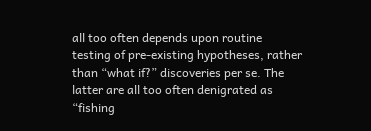all too often depends upon routine testing of pre-existing hypotheses, rather than “what if?” discoveries per se. The latter are all too often denigrated as “fishing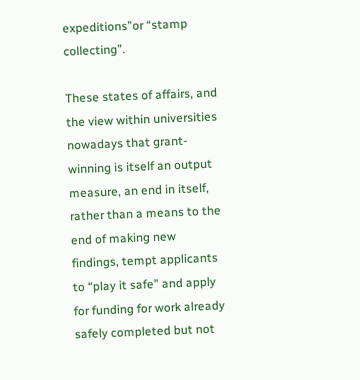expeditions”or “stamp collecting”.

These states of affairs, and the view within universities nowadays that grant-winning is itself an output measure, an end in itself, rather than a means to the end of making new findings, tempt applicants to “play it safe” and apply for funding for work already safely completed but not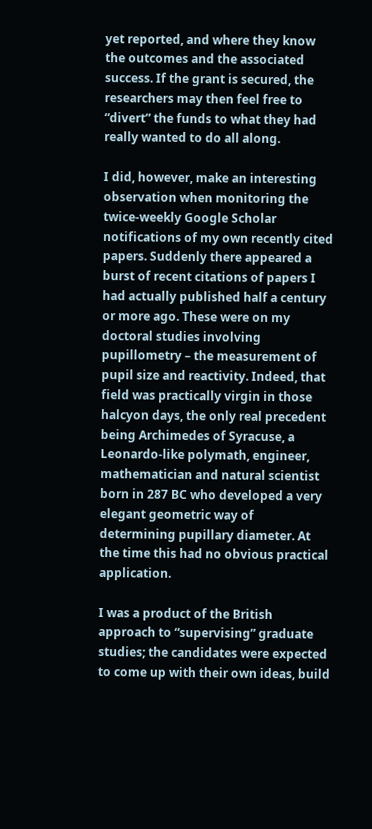yet reported, and where they know the outcomes and the associated success. If the grant is secured, the researchers may then feel free to “divert” the funds to what they had really wanted to do all along.

I did, however, make an interesting observation when monitoring the twice-weekly Google Scholar notifications of my own recently cited papers. Suddenly there appeared a burst of recent citations of papers I had actually published half a century or more ago. These were on my doctoral studies involving pupillometry – the measurement of pupil size and reactivity. Indeed, that field was practically virgin in those halcyon days, the only real precedent being Archimedes of Syracuse, a Leonardo-like polymath, engineer, mathematician and natural scientist born in 287 BC who developed a very elegant geometric way of determining pupillary diameter. At the time this had no obvious practical application.

I was a product of the British approach to “supervising” graduate studies; the candidates were expected to come up with their own ideas, build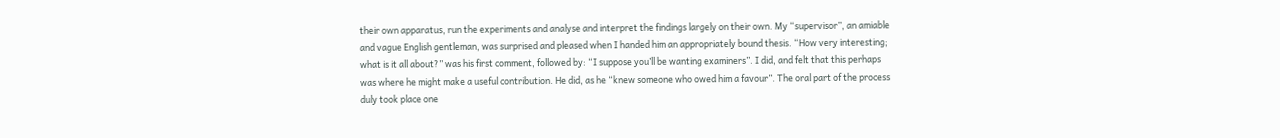their own apparatus, run the experiments and analyse and interpret the findings largely on their own. My “supervisor”, an amiable and vague English gentleman, was surprised and pleased when I handed him an appropriately bound thesis. “How very interesting; what is it all about?” was his first comment, followed by: “I suppose you’ll be wanting examiners”. I did, and felt that this perhaps was where he might make a useful contribution. He did, as he “knew someone who owed him a favour”. The oral part of the process duly took place one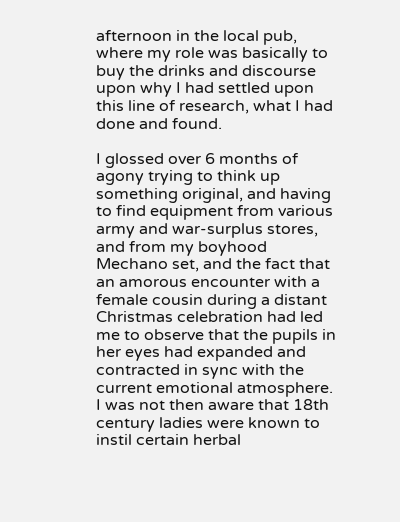afternoon in the local pub, where my role was basically to buy the drinks and discourse upon why I had settled upon this line of research, what I had done and found.

I glossed over 6 months of agony trying to think up something original, and having to find equipment from various army and war-surplus stores, and from my boyhood Mechano set, and the fact that an amorous encounter with a female cousin during a distant Christmas celebration had led me to observe that the pupils in her eyes had expanded and contracted in sync with the current emotional atmosphere. I was not then aware that 18th century ladies were known to instil certain herbal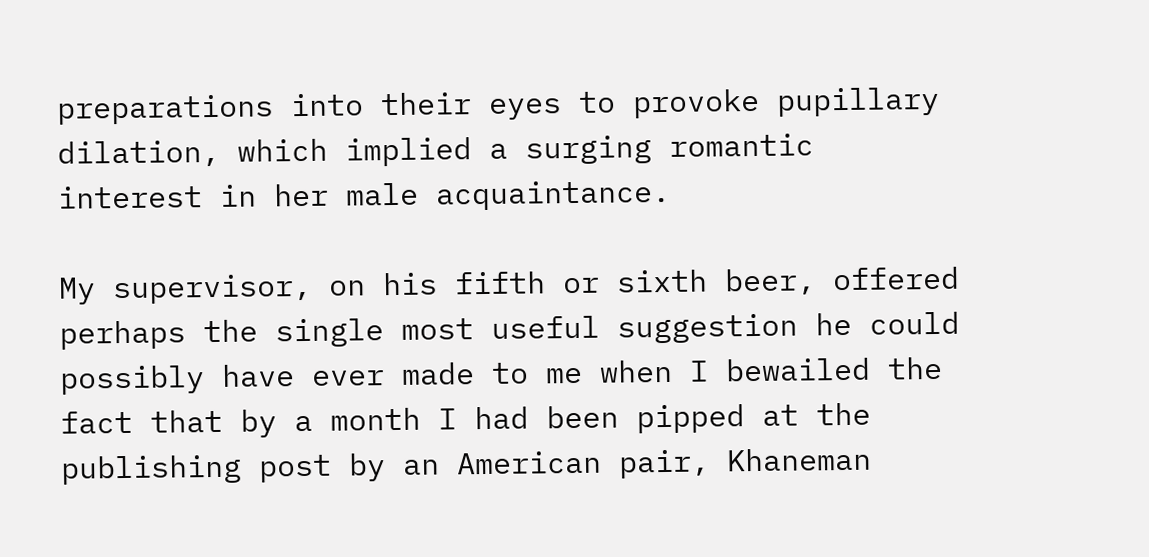preparations into their eyes to provoke pupillary dilation, which implied a surging romantic interest in her male acquaintance.

My supervisor, on his fifth or sixth beer, offered perhaps the single most useful suggestion he could possibly have ever made to me when I bewailed the fact that by a month I had been pipped at the publishing post by an American pair, Khaneman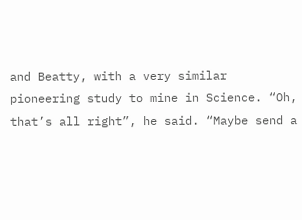and Beatty, with a very similar pioneering study to mine in Science. “Oh, that’s all right”, he said. “Maybe send a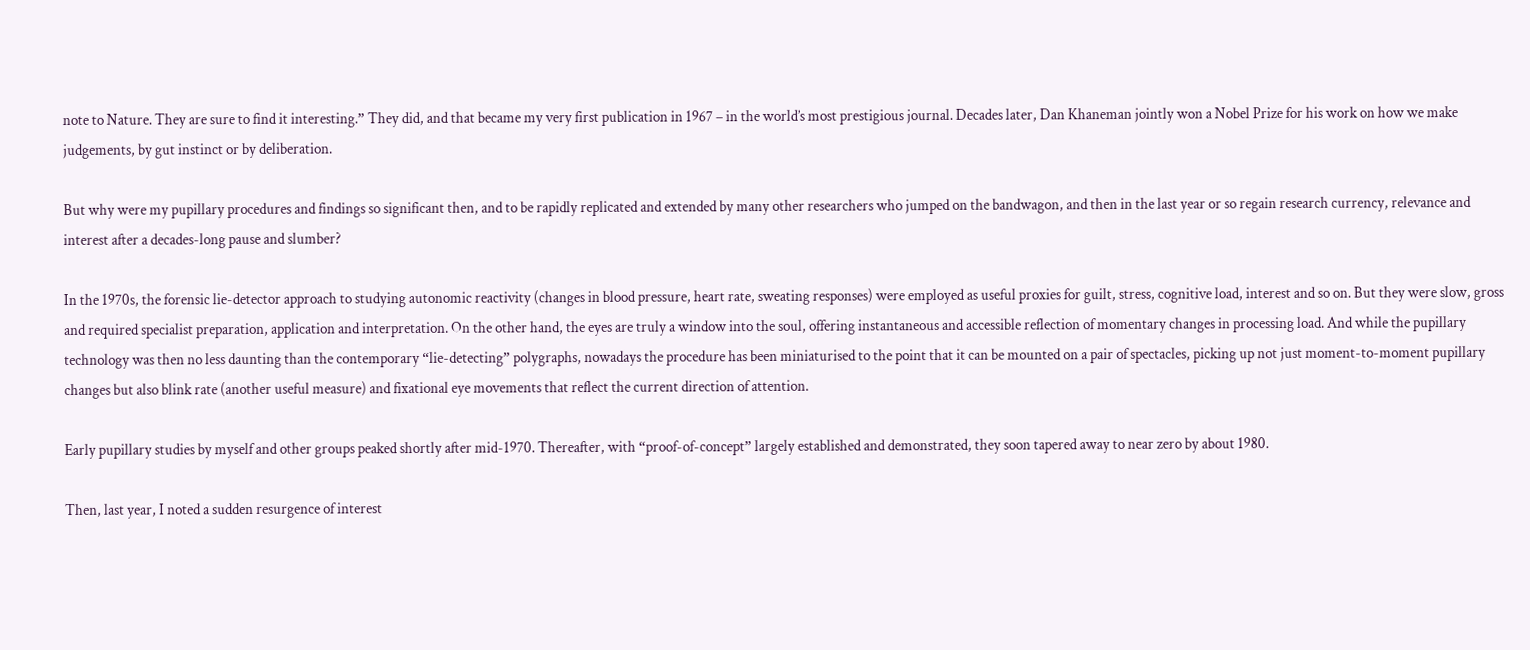note to Nature. They are sure to find it interesting.” They did, and that became my very first publication in 1967 – in the world’s most prestigious journal. Decades later, Dan Khaneman jointly won a Nobel Prize for his work on how we make judgements, by gut instinct or by deliberation.

But why were my pupillary procedures and findings so significant then, and to be rapidly replicated and extended by many other researchers who jumped on the bandwagon, and then in the last year or so regain research currency, relevance and interest after a decades-long pause and slumber?

In the 1970s, the forensic lie-detector approach to studying autonomic reactivity (changes in blood pressure, heart rate, sweating responses) were employed as useful proxies for guilt, stress, cognitive load, interest and so on. But they were slow, gross and required specialist preparation, application and interpretation. On the other hand, the eyes are truly a window into the soul, offering instantaneous and accessible reflection of momentary changes in processing load. And while the pupillary technology was then no less daunting than the contemporary “lie-detecting” polygraphs, nowadays the procedure has been miniaturised to the point that it can be mounted on a pair of spectacles, picking up not just moment-to-moment pupillary changes but also blink rate (another useful measure) and fixational eye movements that reflect the current direction of attention.

Early pupillary studies by myself and other groups peaked shortly after mid-1970. Thereafter, with “proof-of-concept” largely established and demonstrated, they soon tapered away to near zero by about 1980.

Then, last year, I noted a sudden resurgence of interest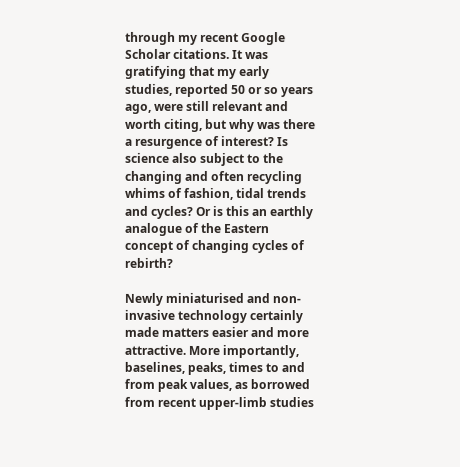through my recent Google Scholar citations. It was gratifying that my early studies, reported 50 or so years ago, were still relevant and worth citing, but why was there a resurgence of interest? Is science also subject to the changing and often recycling whims of fashion, tidal trends and cycles? Or is this an earthly analogue of the Eastern concept of changing cycles of rebirth?

Newly miniaturised and non-invasive technology certainly made matters easier and more attractive. More importantly, baselines, peaks, times to and from peak values, as borrowed from recent upper-limb studies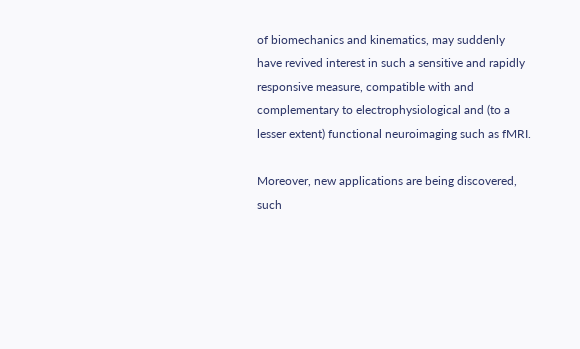of biomechanics and kinematics, may suddenly have revived interest in such a sensitive and rapidly responsive measure, compatible with and complementary to electrophysiological and (to a lesser extent) functional neuroimaging such as fMRI.

Moreover, new applications are being discovered, such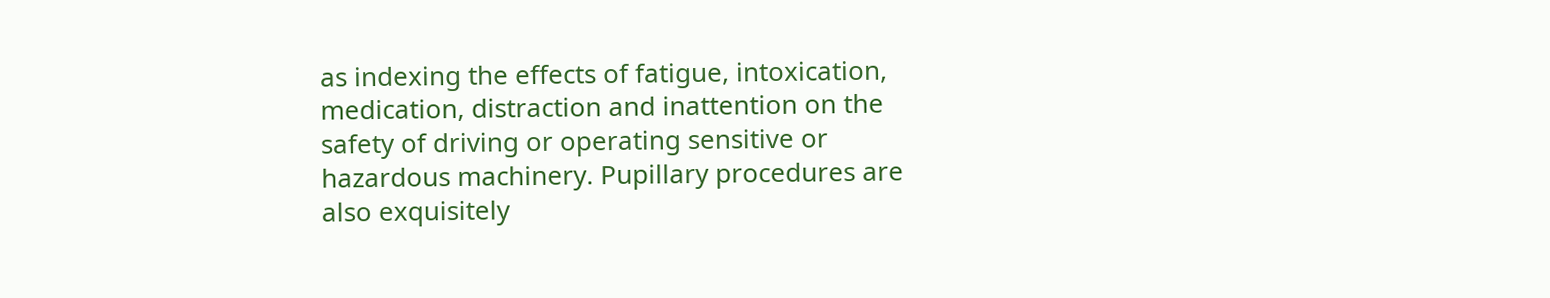as indexing the effects of fatigue, intoxication, medication, distraction and inattention on the safety of driving or operating sensitive or hazardous machinery. Pupillary procedures are also exquisitely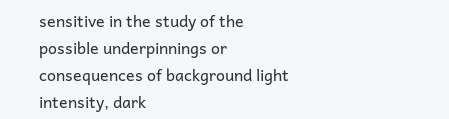sensitive in the study of the possible underpinnings or consequences of background light intensity, dark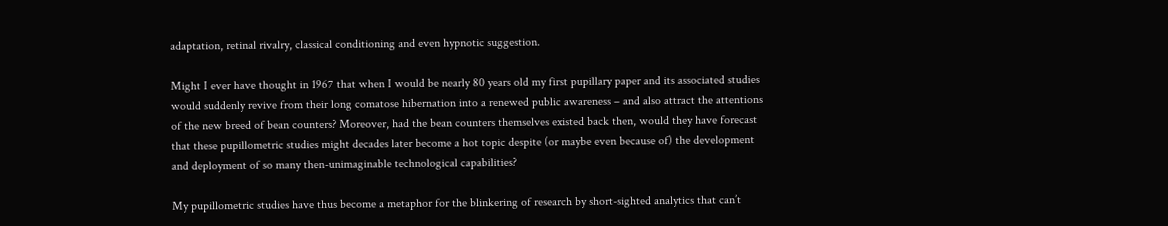adaptation, retinal rivalry, classical conditioning and even hypnotic suggestion.

Might I ever have thought in 1967 that when I would be nearly 80 years old my first pupillary paper and its associated studies would suddenly revive from their long comatose hibernation into a renewed public awareness – and also attract the attentions of the new breed of bean counters? Moreover, had the bean counters themselves existed back then, would they have forecast that these pupillometric studies might decades later become a hot topic despite (or maybe even because of) the development and deployment of so many then-unimaginable technological capabilities?

My pupillometric studies have thus become a metaphor for the blinkering of research by short-sighted analytics that can’t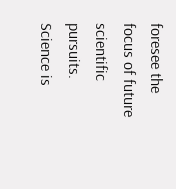foresee the focus of future scientific pursuits. Science is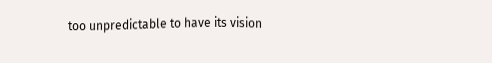too unpredictable to have its vision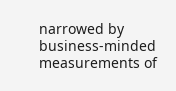narrowed by business-minded measurements of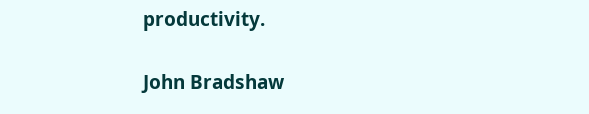productivity.

John Bradshaw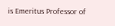is Emeritus Professor of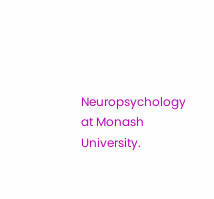Neuropsychology at Monash University.